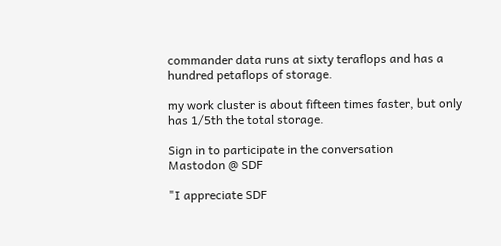commander data runs at sixty teraflops and has a hundred petaflops of storage.

my work cluster is about fifteen times faster, but only has 1/5th the total storage.

Sign in to participate in the conversation
Mastodon @ SDF

"I appreciate SDF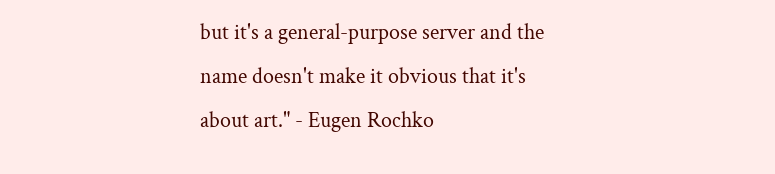but it's a general-purpose server and the name doesn't make it obvious that it's about art." - Eugen Rochko